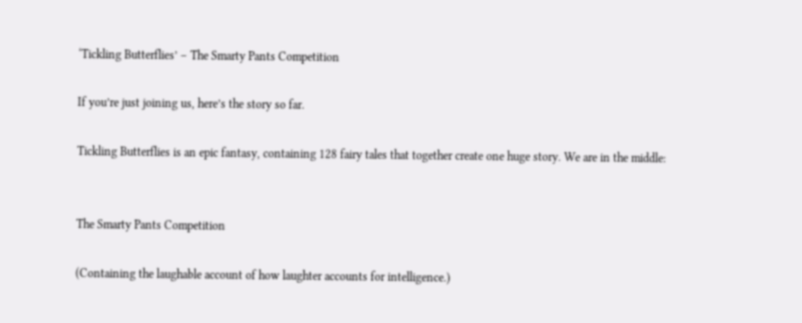‘Tickling Butterflies’ – The Smarty Pants Competition

If you’re just joining us, here’s the story so far.

Tickling Butterflies is an epic fantasy, containing 128 fairy tales that together create one huge story. We are in the middle:


The Smarty Pants Competition

(Containing the laughable account of how laughter accounts for intelligence.)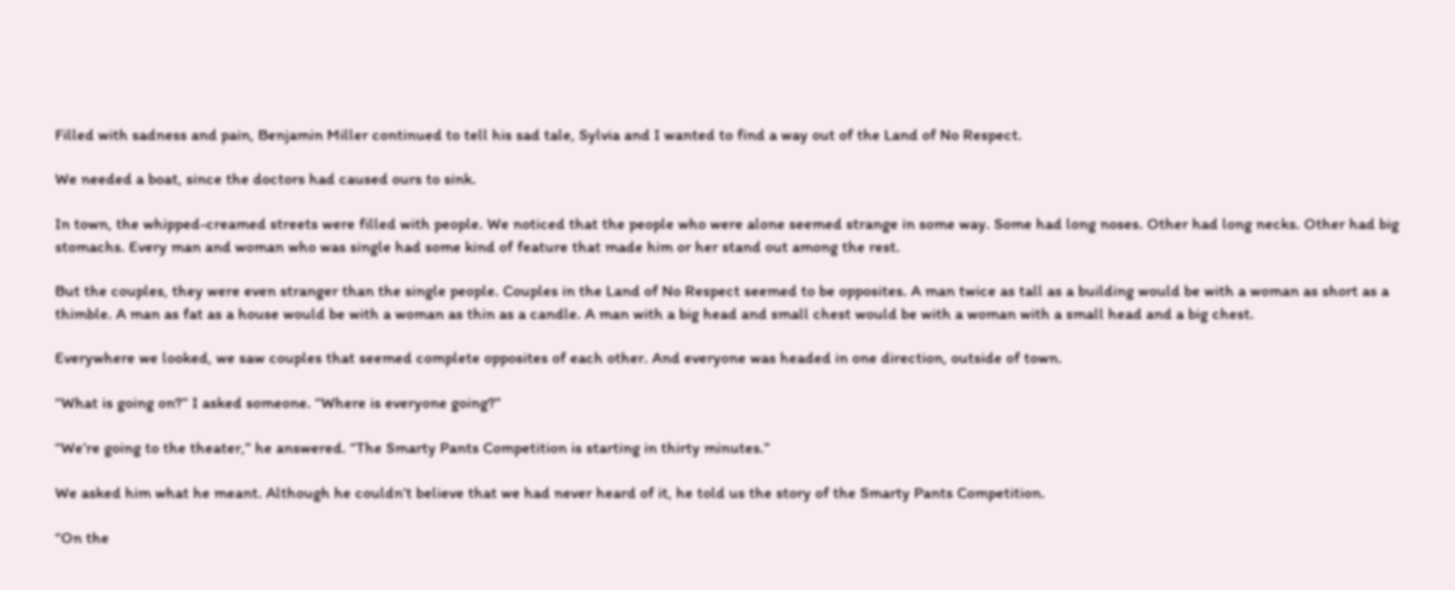Filled with sadness and pain, Benjamin Miller continued to tell his sad tale, Sylvia and I wanted to find a way out of the Land of No Respect.

We needed a boat, since the doctors had caused ours to sink.

In town, the whipped-creamed streets were filled with people. We noticed that the people who were alone seemed strange in some way. Some had long noses. Other had long necks. Other had big stomachs. Every man and woman who was single had some kind of feature that made him or her stand out among the rest.

But the couples, they were even stranger than the single people. Couples in the Land of No Respect seemed to be opposites. A man twice as tall as a building would be with a woman as short as a thimble. A man as fat as a house would be with a woman as thin as a candle. A man with a big head and small chest would be with a woman with a small head and a big chest.

Everywhere we looked, we saw couples that seemed complete opposites of each other. And everyone was headed in one direction, outside of town.

“What is going on?” I asked someone. “Where is everyone going?”

“We’re going to the theater,” he answered. “The Smarty Pants Competition is starting in thirty minutes.”

We asked him what he meant. Although he couldn’t believe that we had never heard of it, he told us the story of the Smarty Pants Competition.

“On the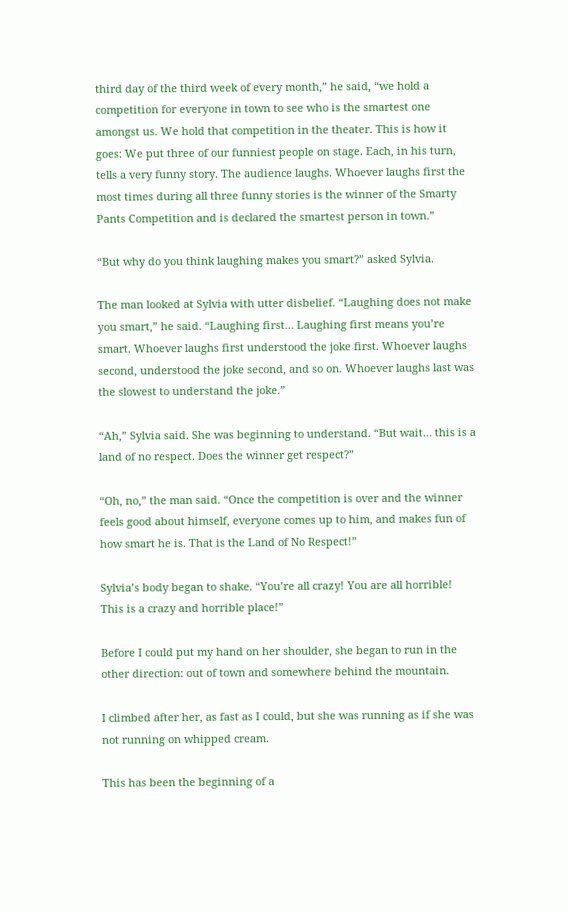third day of the third week of every month,” he said, “we hold a competition for everyone in town to see who is the smartest one amongst us. We hold that competition in the theater. This is how it goes: We put three of our funniest people on stage. Each, in his turn, tells a very funny story. The audience laughs. Whoever laughs first the most times during all three funny stories is the winner of the Smarty Pants Competition and is declared the smartest person in town.”

“But why do you think laughing makes you smart?” asked Sylvia.

The man looked at Sylvia with utter disbelief. “Laughing does not make you smart,” he said. “Laughing first… Laughing first means you’re smart. Whoever laughs first understood the joke first. Whoever laughs second, understood the joke second, and so on. Whoever laughs last was the slowest to understand the joke.”

“Ah,” Sylvia said. She was beginning to understand. “But wait… this is a land of no respect. Does the winner get respect?”

“Oh, no,” the man said. “Once the competition is over and the winner feels good about himself, everyone comes up to him, and makes fun of how smart he is. That is the Land of No Respect!”

Sylvia’s body began to shake. “You’re all crazy! You are all horrible! This is a crazy and horrible place!”

Before I could put my hand on her shoulder, she began to run in the other direction: out of town and somewhere behind the mountain.

I climbed after her, as fast as I could, but she was running as if she was not running on whipped cream.

This has been the beginning of a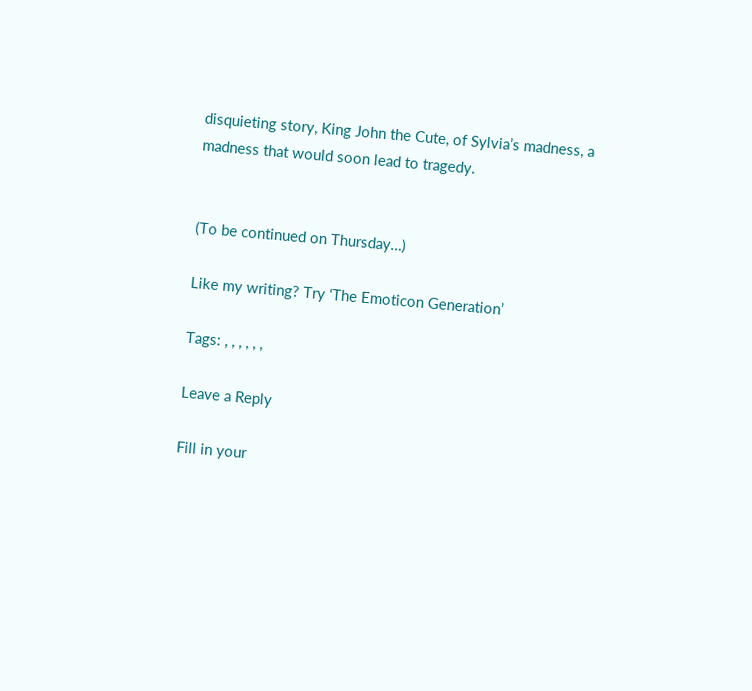disquieting story, King John the Cute, of Sylvia’s madness, a madness that would soon lead to tragedy.


(To be continued on Thursday…)

Like my writing? Try ‘The Emoticon Generation’

Tags: , , , , , ,

Leave a Reply

Fill in your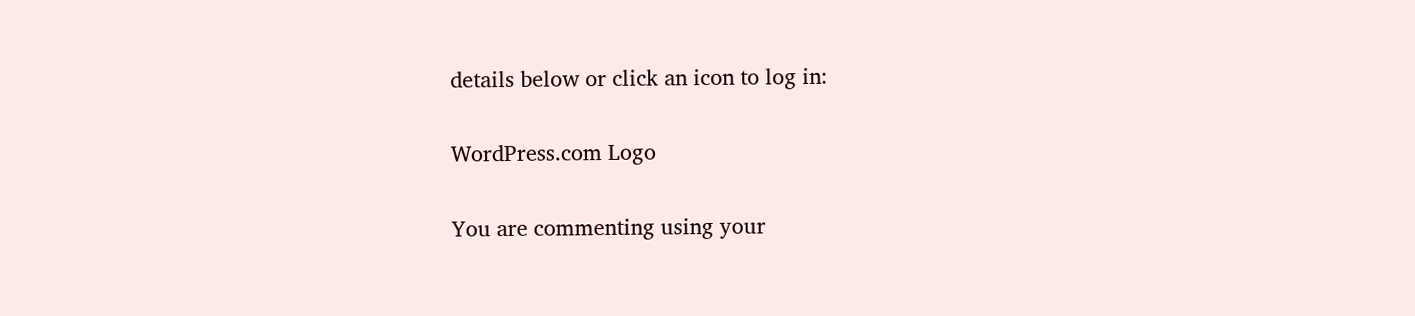details below or click an icon to log in:

WordPress.com Logo

You are commenting using your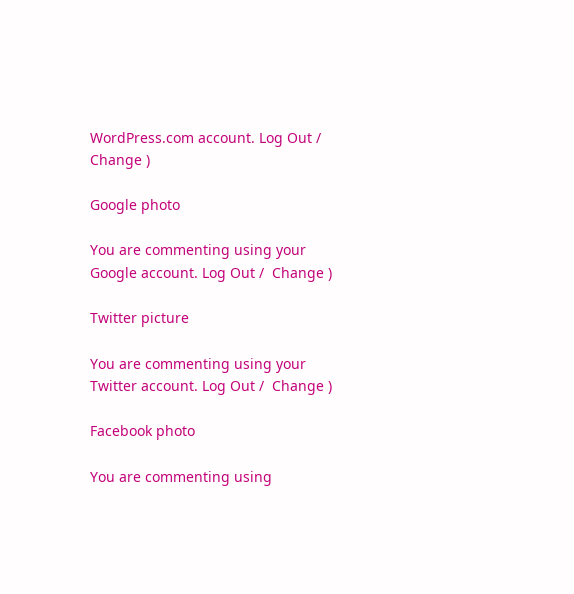WordPress.com account. Log Out /  Change )

Google photo

You are commenting using your Google account. Log Out /  Change )

Twitter picture

You are commenting using your Twitter account. Log Out /  Change )

Facebook photo

You are commenting using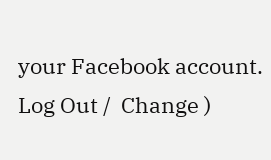your Facebook account. Log Out /  Change )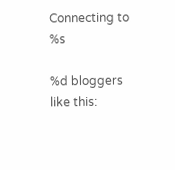Connecting to %s

%d bloggers like this: